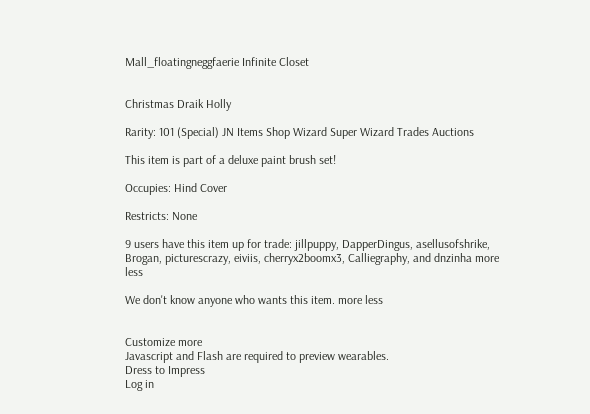Mall_floatingneggfaerie Infinite Closet


Christmas Draik Holly

Rarity: 101 (Special) JN Items Shop Wizard Super Wizard Trades Auctions

This item is part of a deluxe paint brush set!

Occupies: Hind Cover

Restricts: None

9 users have this item up for trade: jillpuppy, DapperDingus, asellusofshrike, Brogan, picturescrazy, eiviis, cherryx2boomx3, Calliegraphy, and dnzinha more less

We don't know anyone who wants this item. more less


Customize more
Javascript and Flash are required to preview wearables.
Dress to Impress
Log in